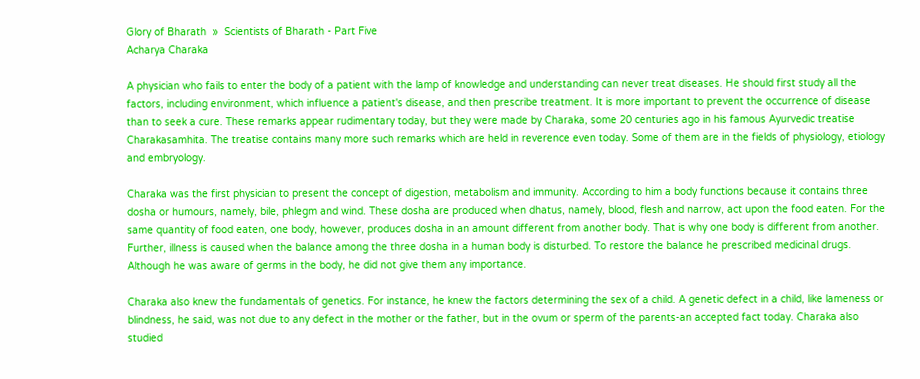Glory of Bharath  »  Scientists of Bharath - Part Five
Acharya Charaka

A physician who fails to enter the body of a patient with the lamp of knowledge and understanding can never treat diseases. He should first study all the factors, including environment, which influence a patient's disease, and then prescribe treatment. It is more important to prevent the occurrence of disease than to seek a cure. These remarks appear rudimentary today, but they were made by Charaka, some 20 centuries ago in his famous Ayurvedic treatise Charakasamhita. The treatise contains many more such remarks which are held in reverence even today. Some of them are in the fields of physiology, etiology and embryology.

Charaka was the first physician to present the concept of digestion, metabolism and immunity. According to him a body functions because it contains three dosha or humours, namely, bile, phlegm and wind. These dosha are produced when dhatus, namely, blood, flesh and narrow, act upon the food eaten. For the same quantity of food eaten, one body, however, produces dosha in an amount different from another body. That is why one body is different from another. Further, illness is caused when the balance among the three dosha in a human body is disturbed. To restore the balance he prescribed medicinal drugs. Although he was aware of germs in the body, he did not give them any importance.

Charaka also knew the fundamentals of genetics. For instance, he knew the factors determining the sex of a child. A genetic defect in a child, like lameness or blindness, he said, was not due to any defect in the mother or the father, but in the ovum or sperm of the parents-an accepted fact today. Charaka also studied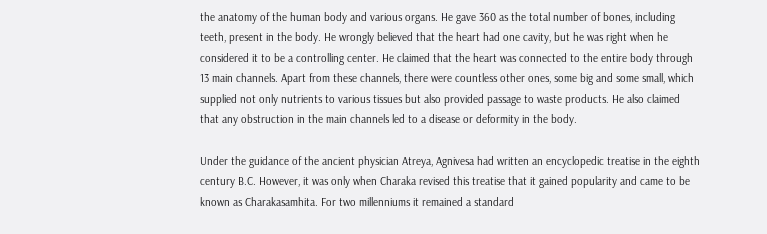the anatomy of the human body and various organs. He gave 360 as the total number of bones, including teeth, present in the body. He wrongly believed that the heart had one cavity, but he was right when he considered it to be a controlling center. He claimed that the heart was connected to the entire body through 13 main channels. Apart from these channels, there were countless other ones, some big and some small, which supplied not only nutrients to various tissues but also provided passage to waste products. He also claimed that any obstruction in the main channels led to a disease or deformity in the body.

Under the guidance of the ancient physician Atreya, Agnivesa had written an encyclopedic treatise in the eighth century B.C. However, it was only when Charaka revised this treatise that it gained popularity and came to be known as Charakasamhita. For two millenniums it remained a standard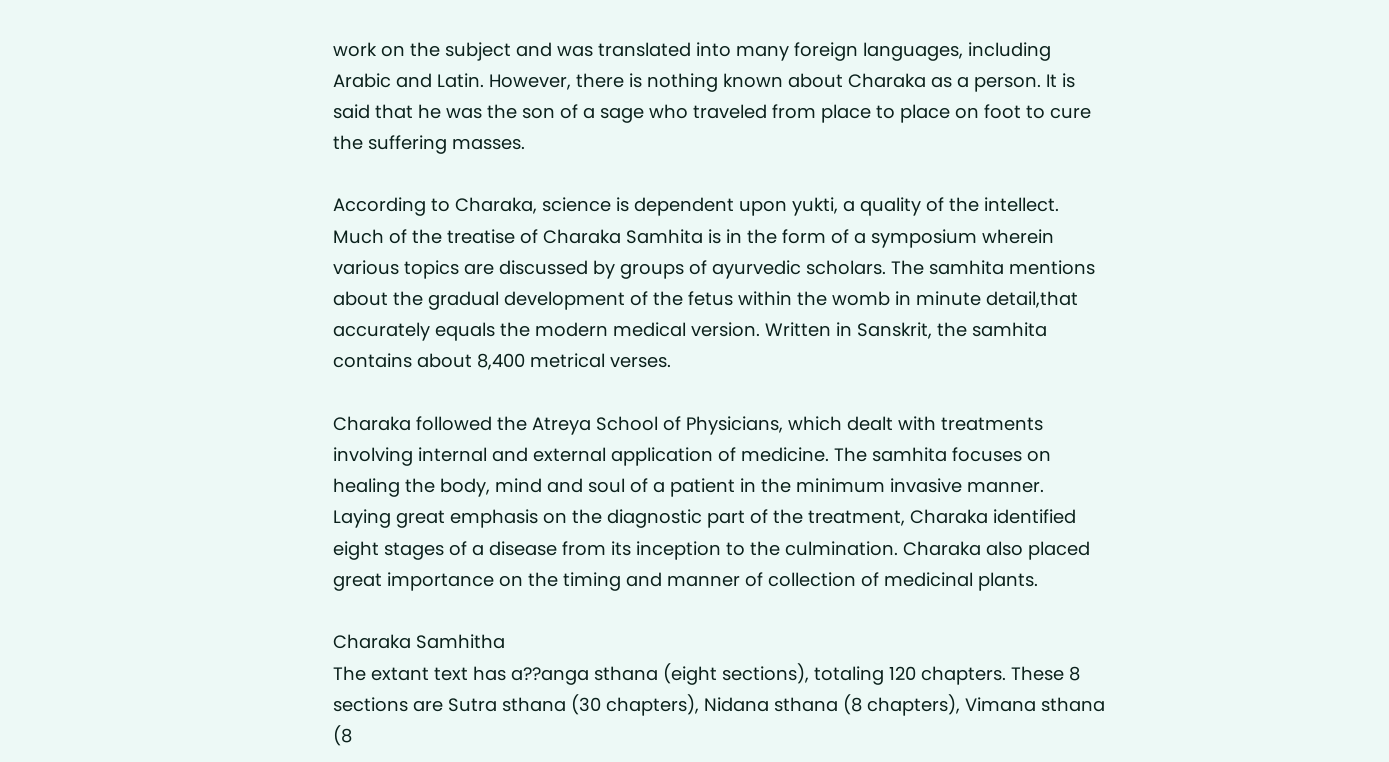work on the subject and was translated into many foreign languages, including Arabic and Latin. However, there is nothing known about Charaka as a person. It is said that he was the son of a sage who traveled from place to place on foot to cure the suffering masses.

According to Charaka, science is dependent upon yukti, a quality of the intellect. Much of the treatise of Charaka Samhita is in the form of a symposium wherein various topics are discussed by groups of ayurvedic scholars. The samhita mentions about the gradual development of the fetus within the womb in minute detail,that accurately equals the modern medical version. Written in Sanskrit, the samhita contains about 8,400 metrical verses.

Charaka followed the Atreya School of Physicians, which dealt with treatments involving internal and external application of medicine. The samhita focuses on healing the body, mind and soul of a patient in the minimum invasive manner. Laying great emphasis on the diagnostic part of the treatment, Charaka identified eight stages of a disease from its inception to the culmination. Charaka also placed great importance on the timing and manner of collection of medicinal plants.

Charaka Samhitha
The extant text has a??anga sthana (eight sections), totaling 120 chapters. These 8 sections are Sutra sthana (30 chapters), Nidana sthana (8 chapters), Vimana sthana (8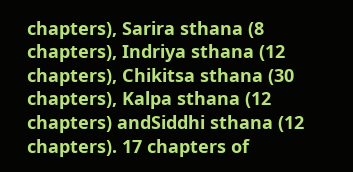chapters), Sarira sthana (8 chapters), Indriya sthana (12 chapters), Chikitsa sthana (30 chapters), Kalpa sthana (12 chapters) andSiddhi sthana (12 chapters). 17 chapters of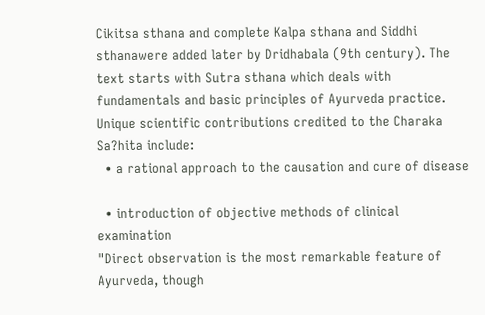Cikitsa sthana and complete Kalpa sthana and Siddhi sthanawere added later by Dridhabala (9th century). The text starts with Sutra sthana which deals with fundamentals and basic principles of Ayurveda practice. Unique scientific contributions credited to the Charaka Sa?hita include:
  • a rational approach to the causation and cure of disease

  • introduction of objective methods of clinical examination
"Direct observation is the most remarkable feature of Ayurveda, though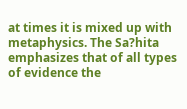at times it is mixed up with metaphysics. The Sa?hita emphasizes that of all types of evidence the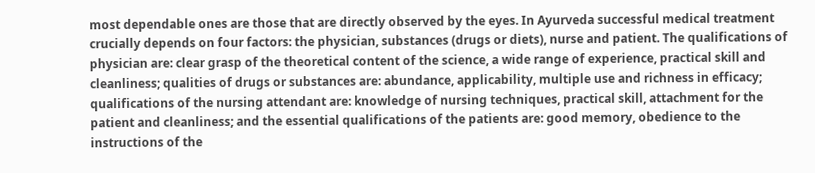most dependable ones are those that are directly observed by the eyes. In Ayurveda successful medical treatment crucially depends on four factors: the physician, substances (drugs or diets), nurse and patient. The qualifications of physician are: clear grasp of the theoretical content of the science, a wide range of experience, practical skill and cleanliness; qualities of drugs or substances are: abundance, applicability, multiple use and richness in efficacy; qualifications of the nursing attendant are: knowledge of nursing techniques, practical skill, attachment for the patient and cleanliness; and the essential qualifications of the patients are: good memory, obedience to the instructions of the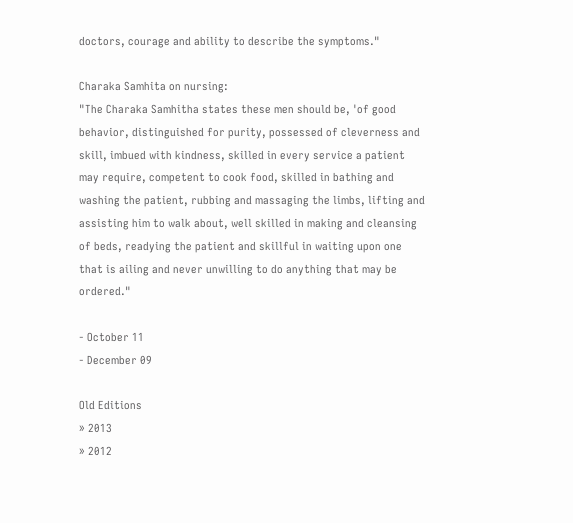doctors, courage and ability to describe the symptoms."

Charaka Samhita on nursing:
"The Charaka Samhitha states these men should be, 'of good behavior, distinguished for purity, possessed of cleverness and skill, imbued with kindness, skilled in every service a patient may require, competent to cook food, skilled in bathing and washing the patient, rubbing and massaging the limbs, lifting and assisting him to walk about, well skilled in making and cleansing of beds, readying the patient and skillful in waiting upon one that is ailing and never unwilling to do anything that may be ordered."

- October 11
- December 09

Old Editions
» 2013
» 2012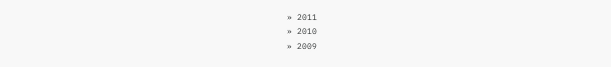» 2011
» 2010
» 2009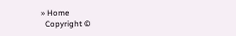» Home
  Copyright ©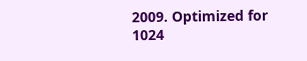2009. Optimized for 1024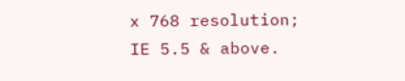x 768 resolution; IE 5.5 & above.